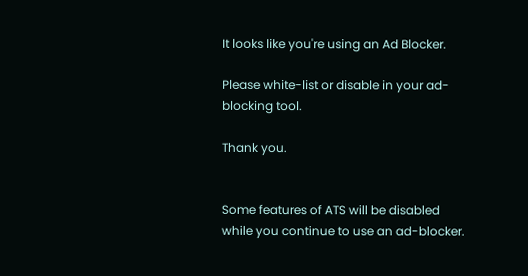It looks like you're using an Ad Blocker.

Please white-list or disable in your ad-blocking tool.

Thank you.


Some features of ATS will be disabled while you continue to use an ad-blocker.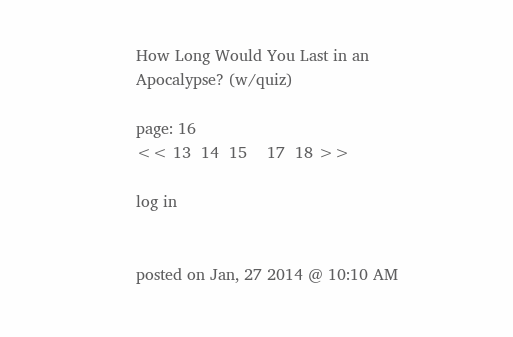How Long Would You Last in an Apocalypse? (w/quiz)

page: 16
<< 13  14  15    17  18 >>

log in


posted on Jan, 27 2014 @ 10:10 AM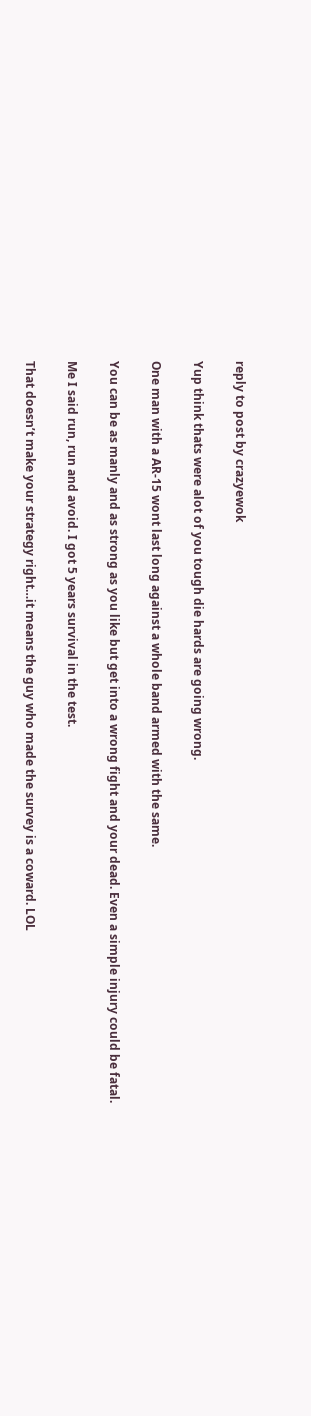reply to post by crazyewok

Yup think thats were alot of you tough die hards are going wrong.

One man with a AR-15 wont last long against a whole band armed with the same.

You can be as manly and as strong as you like but get into a wrong fight and your dead. Even a simple injury could be fatal.

Me I said run, run and avoid. I got 5 years survival in the test.

That doesn’t make your strategy right…it means the guy who made the survey is a coward. LOL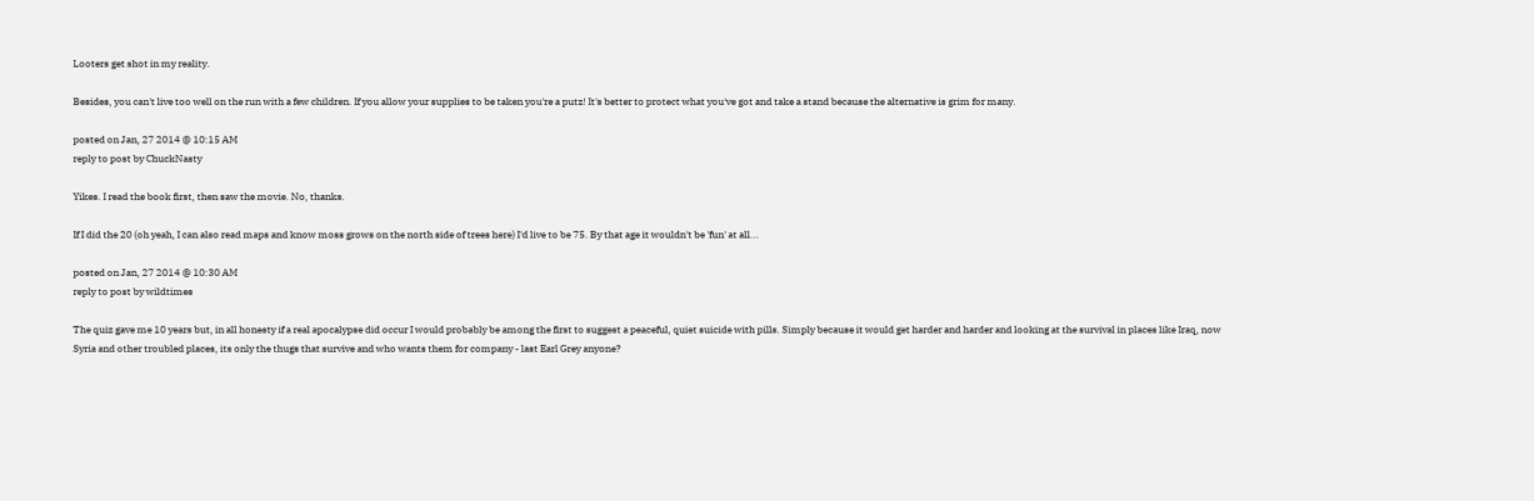Looters get shot in my reality.

Besides, you can't live too well on the run with a few children. If you allow your supplies to be taken you're a putz! It's better to protect what you've got and take a stand because the alternative is grim for many.

posted on Jan, 27 2014 @ 10:15 AM
reply to post by ChuckNasty

Yikes. I read the book first, then saw the movie. No, thanks.

If I did the 20 (oh yeah, I can also read maps and know moss grows on the north side of trees here) I'd live to be 75. By that age it wouldn't be 'fun' at all...

posted on Jan, 27 2014 @ 10:30 AM
reply to post by wildtimes

The quiz gave me 10 years but, in all honesty if a real apocalypse did occur I would probably be among the first to suggest a peaceful, quiet suicide with pills. Simply because it would get harder and harder and looking at the survival in places like Iraq, now Syria and other troubled places, its only the thugs that survive and who wants them for company - last Earl Grey anyone?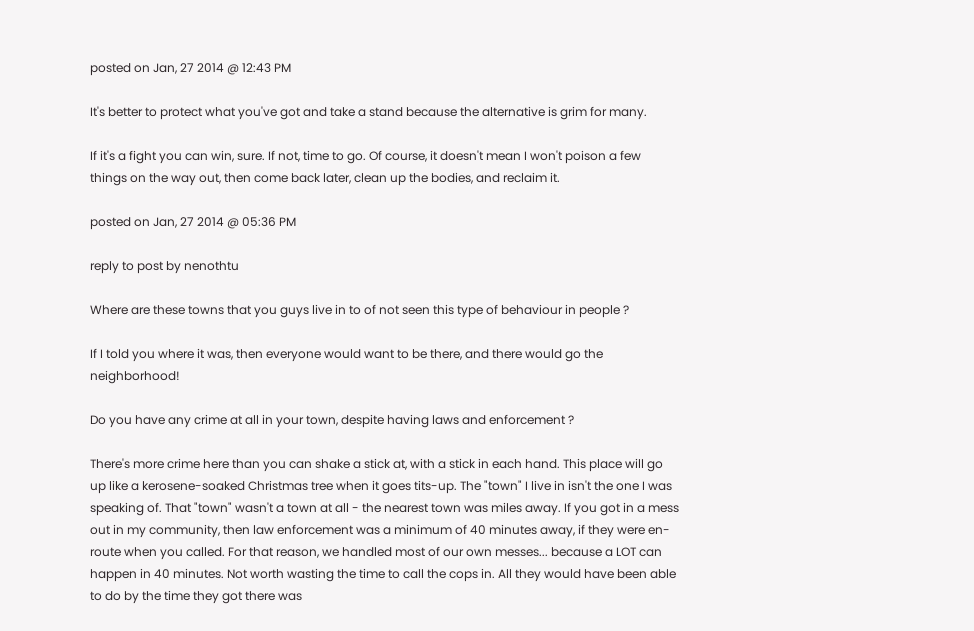posted on Jan, 27 2014 @ 12:43 PM

It's better to protect what you've got and take a stand because the alternative is grim for many.

If it's a fight you can win, sure. If not, time to go. Of course, it doesn't mean I won't poison a few things on the way out, then come back later, clean up the bodies, and reclaim it.

posted on Jan, 27 2014 @ 05:36 PM

reply to post by nenothtu

Where are these towns that you guys live in to of not seen this type of behaviour in people ?

If I told you where it was, then everyone would want to be there, and there would go the neighborhood!

Do you have any crime at all in your town, despite having laws and enforcement ?

There's more crime here than you can shake a stick at, with a stick in each hand. This place will go up like a kerosene-soaked Christmas tree when it goes tits-up. The "town" I live in isn't the one I was speaking of. That "town" wasn't a town at all - the nearest town was miles away. If you got in a mess out in my community, then law enforcement was a minimum of 40 minutes away, if they were en-route when you called. For that reason, we handled most of our own messes... because a LOT can happen in 40 minutes. Not worth wasting the time to call the cops in. All they would have been able to do by the time they got there was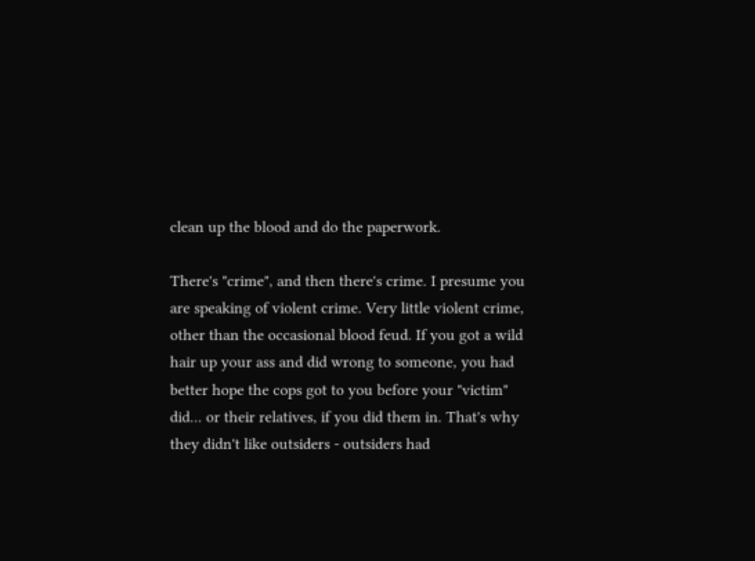clean up the blood and do the paperwork.

There's "crime", and then there's crime. I presume you are speaking of violent crime. Very little violent crime, other than the occasional blood feud. If you got a wild hair up your ass and did wrong to someone, you had better hope the cops got to you before your "victim" did... or their relatives, if you did them in. That's why they didn't like outsiders - outsiders had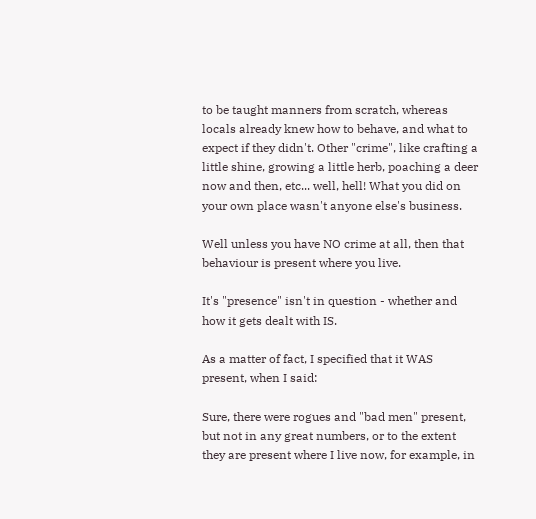to be taught manners from scratch, whereas locals already knew how to behave, and what to expect if they didn't. Other "crime", like crafting a little shine, growing a little herb, poaching a deer now and then, etc... well, hell! What you did on your own place wasn't anyone else's business.

Well unless you have NO crime at all, then that behaviour is present where you live.

It's "presence" isn't in question - whether and how it gets dealt with IS.

As a matter of fact, I specified that it WAS present, when I said:

Sure, there were rogues and "bad men" present, but not in any great numbers, or to the extent they are present where I live now, for example, in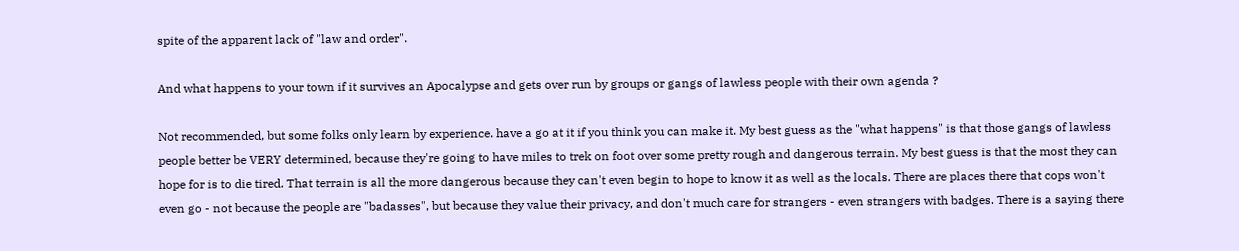spite of the apparent lack of "law and order".

And what happens to your town if it survives an Apocalypse and gets over run by groups or gangs of lawless people with their own agenda ?

Not recommended, but some folks only learn by experience. have a go at it if you think you can make it. My best guess as the "what happens" is that those gangs of lawless people better be VERY determined, because they're going to have miles to trek on foot over some pretty rough and dangerous terrain. My best guess is that the most they can hope for is to die tired. That terrain is all the more dangerous because they can't even begin to hope to know it as well as the locals. There are places there that cops won't even go - not because the people are "badasses", but because they value their privacy, and don't much care for strangers - even strangers with badges. There is a saying there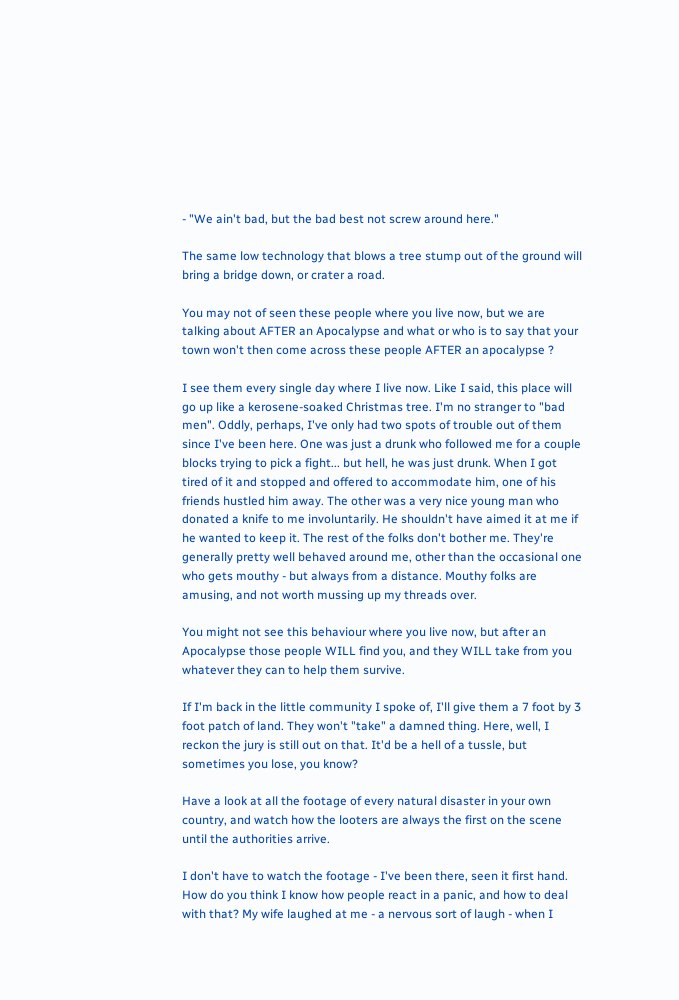- "We ain't bad, but the bad best not screw around here."

The same low technology that blows a tree stump out of the ground will bring a bridge down, or crater a road.

You may not of seen these people where you live now, but we are talking about AFTER an Apocalypse and what or who is to say that your town won't then come across these people AFTER an apocalypse ?

I see them every single day where I live now. Like I said, this place will go up like a kerosene-soaked Christmas tree. I'm no stranger to "bad men". Oddly, perhaps, I've only had two spots of trouble out of them since I've been here. One was just a drunk who followed me for a couple blocks trying to pick a fight... but hell, he was just drunk. When I got tired of it and stopped and offered to accommodate him, one of his friends hustled him away. The other was a very nice young man who donated a knife to me involuntarily. He shouldn't have aimed it at me if he wanted to keep it. The rest of the folks don't bother me. They're generally pretty well behaved around me, other than the occasional one who gets mouthy - but always from a distance. Mouthy folks are amusing, and not worth mussing up my threads over.

You might not see this behaviour where you live now, but after an Apocalypse those people WILL find you, and they WILL take from you whatever they can to help them survive.

If I'm back in the little community I spoke of, I'll give them a 7 foot by 3 foot patch of land. They won't "take" a damned thing. Here, well, I reckon the jury is still out on that. It'd be a hell of a tussle, but sometimes you lose, you know?

Have a look at all the footage of every natural disaster in your own country, and watch how the looters are always the first on the scene until the authorities arrive.

I don't have to watch the footage - I've been there, seen it first hand. How do you think I know how people react in a panic, and how to deal with that? My wife laughed at me - a nervous sort of laugh - when I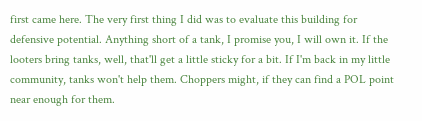first came here. The very first thing I did was to evaluate this building for defensive potential. Anything short of a tank, I promise you, I will own it. If the looters bring tanks, well, that'll get a little sticky for a bit. If I'm back in my little community, tanks won't help them. Choppers might, if they can find a POL point near enough for them.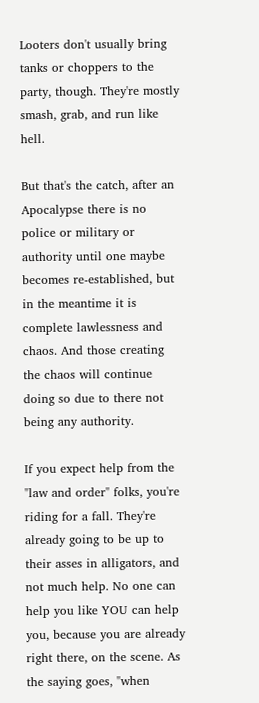Looters don't usually bring tanks or choppers to the party, though. They're mostly smash, grab, and run like hell.

But that's the catch, after an Apocalypse there is no police or military or authority until one maybe becomes re-established, but in the meantime it is complete lawlessness and chaos. And those creating the chaos will continue doing so due to there not being any authority.

If you expect help from the "law and order" folks, you're riding for a fall. They're already going to be up to their asses in alligators, and not much help. No one can help you like YOU can help you, because you are already right there, on the scene. As the saying goes, "when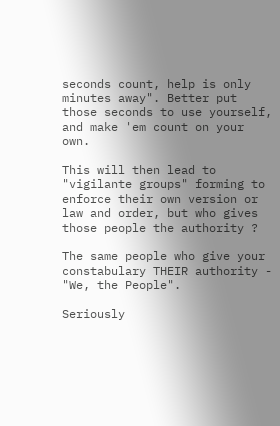seconds count, help is only minutes away". Better put those seconds to use yourself, and make 'em count on your own.

This will then lead to "vigilante groups" forming to enforce their own version or law and order, but who gives those people the authority ?

The same people who give your constabulary THEIR authority - "We, the People".

Seriously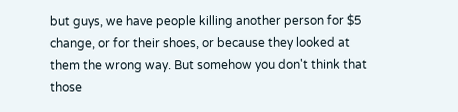but guys, we have people killing another person for $5 change, or for their shoes, or because they looked at them the wrong way. But somehow you don't think that those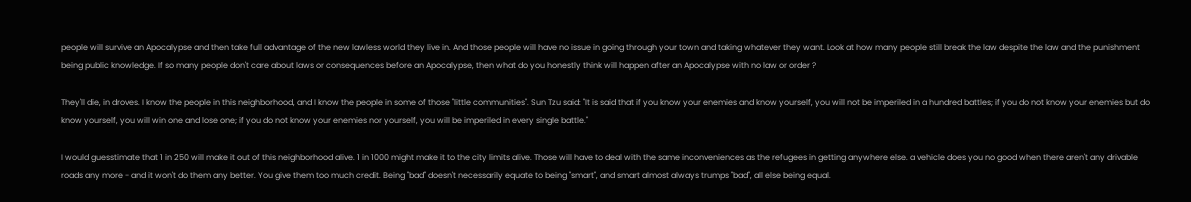people will survive an Apocalypse and then take full advantage of the new lawless world they live in. And those people will have no issue in going through your town and taking whatever they want. Look at how many people still break the law despite the law and the punishment being public knowledge. If so many people don't care about laws or consequences before an Apocalypse, then what do you honestly think will happen after an Apocalypse with no law or order ?

They'll die, in droves. I know the people in this neighborhood, and I know the people in some of those "little communities". Sun Tzu said: "It is said that if you know your enemies and know yourself, you will not be imperiled in a hundred battles; if you do not know your enemies but do know yourself, you will win one and lose one; if you do not know your enemies nor yourself, you will be imperiled in every single battle."

I would guesstimate that 1 in 250 will make it out of this neighborhood alive. 1 in 1000 might make it to the city limits alive. Those will have to deal with the same inconveniences as the refugees in getting anywhere else. a vehicle does you no good when there aren't any drivable roads any more - and it won't do them any better. You give them too much credit. Being "bad" doesn't necessarily equate to being "smart", and smart almost always trumps "bad", all else being equal.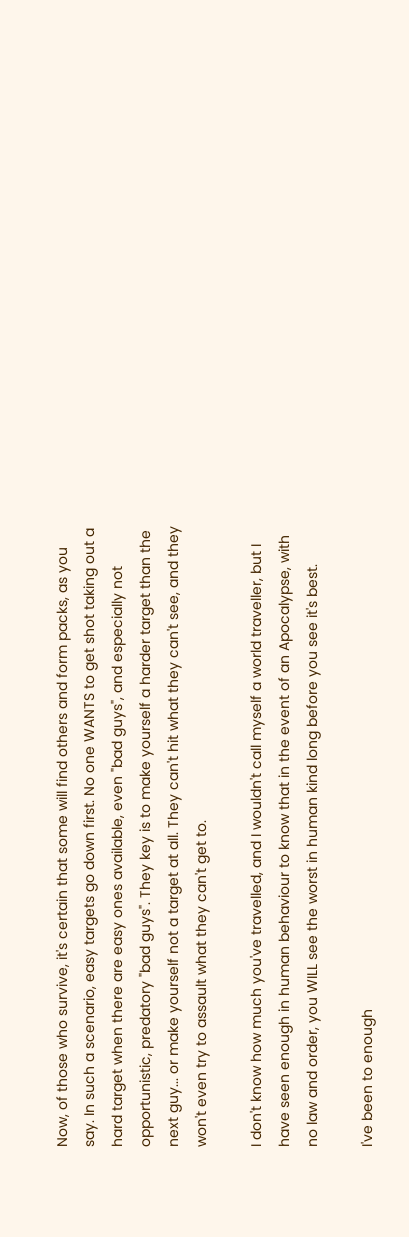Now, of those who survive, it's certain that some will find others and form packs, as you say. In such a scenario, easy targets go down first. No one WANTS to get shot taking out a hard target when there are easy ones available, even "bad guys", and especially not opportunistic, predatory "bad guys". They key is to make yourself a harder target than the next guy... or make yourself not a target at all. They can't hit what they can't see, and they won't even try to assault what they can't get to.

I don't know how much you've travelled, and I wouldn't call myself a world traveller, but I have seen enough in human behaviour to know that in the event of an Apocalypse, with no law and order, you WILL see the worst in human kind long before you see it's best.

I've been to enough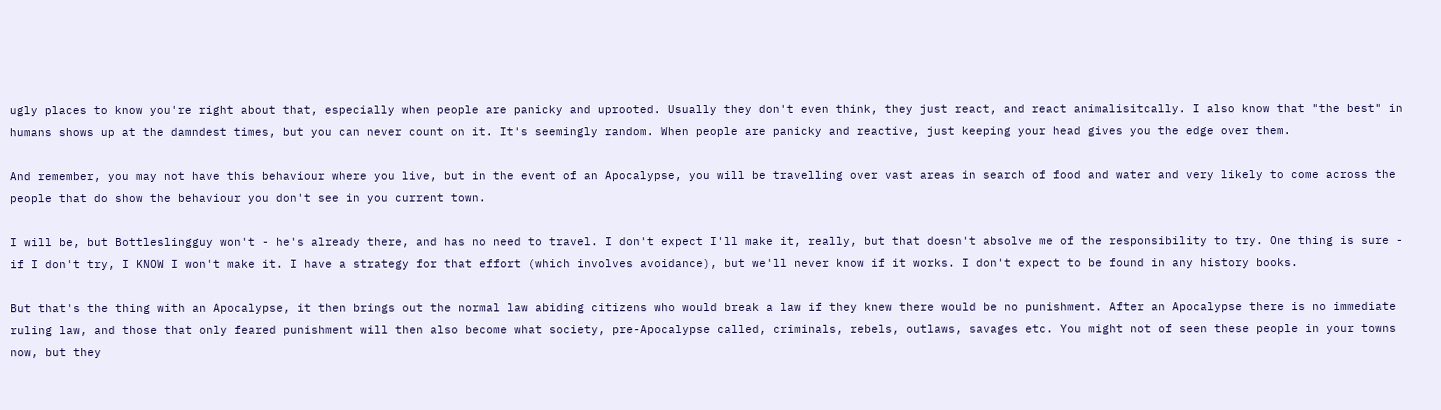ugly places to know you're right about that, especially when people are panicky and uprooted. Usually they don't even think, they just react, and react animalisitcally. I also know that "the best" in humans shows up at the damndest times, but you can never count on it. It's seemingly random. When people are panicky and reactive, just keeping your head gives you the edge over them.

And remember, you may not have this behaviour where you live, but in the event of an Apocalypse, you will be travelling over vast areas in search of food and water and very likely to come across the people that do show the behaviour you don't see in you current town.

I will be, but Bottleslingguy won't - he's already there, and has no need to travel. I don't expect I'll make it, really, but that doesn't absolve me of the responsibility to try. One thing is sure - if I don't try, I KNOW I won't make it. I have a strategy for that effort (which involves avoidance), but we'll never know if it works. I don't expect to be found in any history books.

But that's the thing with an Apocalypse, it then brings out the normal law abiding citizens who would break a law if they knew there would be no punishment. After an Apocalypse there is no immediate ruling law, and those that only feared punishment will then also become what society, pre-Apocalypse called, criminals, rebels, outlaws, savages etc. You might not of seen these people in your towns now, but they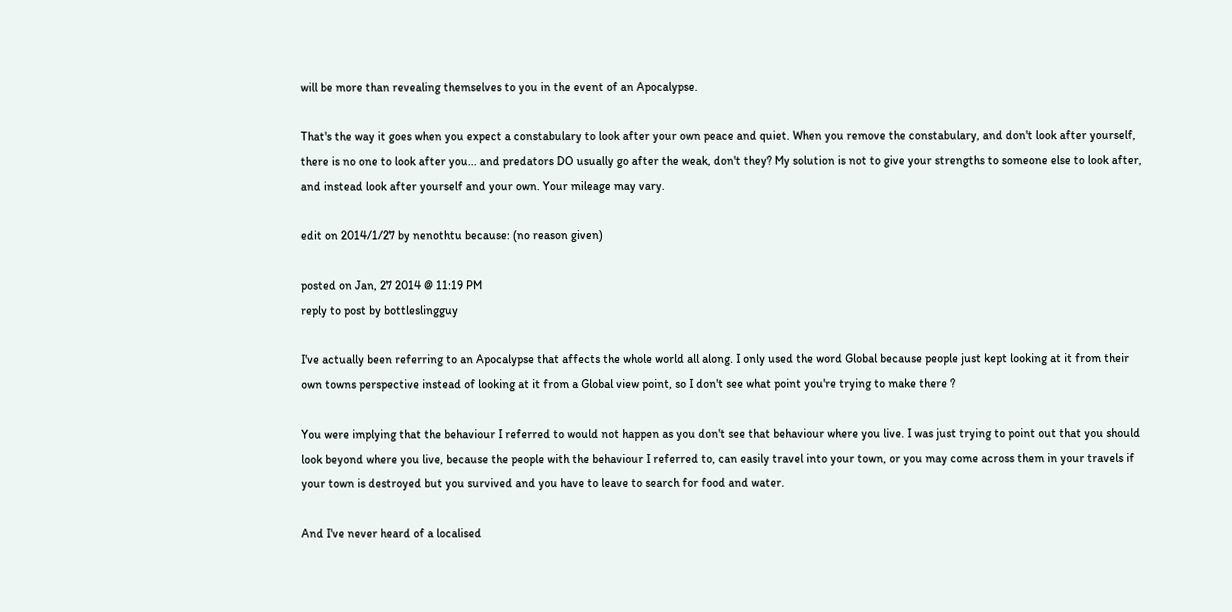will be more than revealing themselves to you in the event of an Apocalypse.

That's the way it goes when you expect a constabulary to look after your own peace and quiet. When you remove the constabulary, and don't look after yourself, there is no one to look after you... and predators DO usually go after the weak, don't they? My solution is not to give your strengths to someone else to look after, and instead look after yourself and your own. Your mileage may vary.

edit on 2014/1/27 by nenothtu because: (no reason given)

posted on Jan, 27 2014 @ 11:19 PM
reply to post by bottleslingguy

I've actually been referring to an Apocalypse that affects the whole world all along. I only used the word Global because people just kept looking at it from their own towns perspective instead of looking at it from a Global view point, so I don't see what point you're trying to make there ?

You were implying that the behaviour I referred to would not happen as you don't see that behaviour where you live. I was just trying to point out that you should look beyond where you live, because the people with the behaviour I referred to, can easily travel into your town, or you may come across them in your travels if your town is destroyed but you survived and you have to leave to search for food and water.

And I've never heard of a localised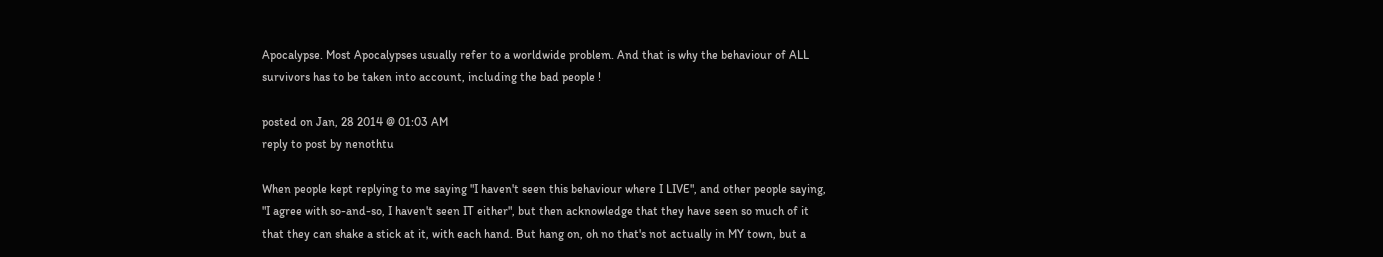Apocalypse. Most Apocalypses usually refer to a worldwide problem. And that is why the behaviour of ALL survivors has to be taken into account, including the bad people !

posted on Jan, 28 2014 @ 01:03 AM
reply to post by nenothtu

When people kept replying to me saying "I haven't seen this behaviour where I LIVE", and other people saying, "I agree with so-and-so, I haven't seen IT either", but then acknowledge that they have seen so much of it that they can shake a stick at it, with each hand. But hang on, oh no that's not actually in MY town, but a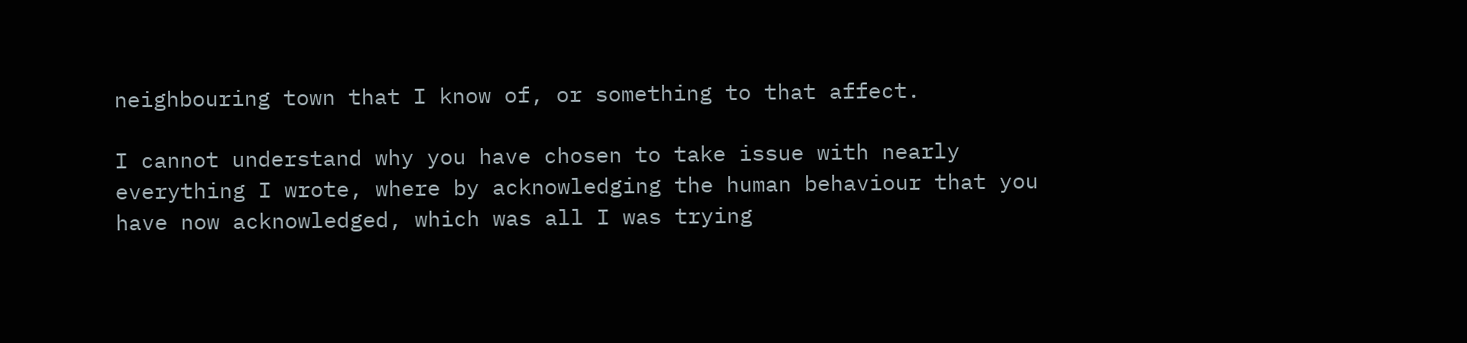neighbouring town that I know of, or something to that affect.

I cannot understand why you have chosen to take issue with nearly everything I wrote, where by acknowledging the human behaviour that you have now acknowledged, which was all I was trying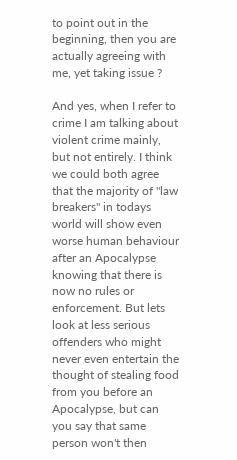to point out in the beginning, then you are actually agreeing with me, yet taking issue ?

And yes, when I refer to crime I am talking about violent crime mainly, but not entirely. I think we could both agree that the majority of "law breakers" in todays world will show even worse human behaviour after an Apocalypse knowing that there is now no rules or enforcement. But lets look at less serious offenders who might never even entertain the thought of stealing food from you before an Apocalypse, but can you say that same person won't then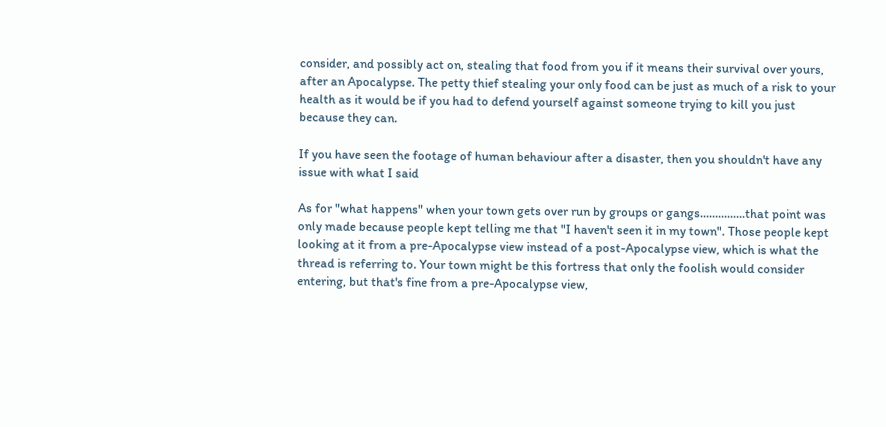consider, and possibly act on, stealing that food from you if it means their survival over yours, after an Apocalypse. The petty thief stealing your only food can be just as much of a risk to your health as it would be if you had to defend yourself against someone trying to kill you just because they can.

If you have seen the footage of human behaviour after a disaster, then you shouldn't have any issue with what I said

As for "what happens" when your town gets over run by groups or gangs...............that point was only made because people kept telling me that "I haven't seen it in my town". Those people kept looking at it from a pre-Apocalypse view instead of a post-Apocalypse view, which is what the thread is referring to. Your town might be this fortress that only the foolish would consider entering, but that's fine from a pre-Apocalypse view,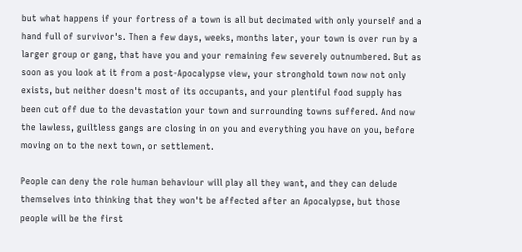but what happens if your fortress of a town is all but decimated with only yourself and a hand full of survivor's. Then a few days, weeks, months later, your town is over run by a larger group or gang, that have you and your remaining few severely outnumbered. But as soon as you look at it from a post-Apocalypse view, your stronghold town now not only exists, but neither doesn't most of its occupants, and your plentiful food supply has been cut off due to the devastation your town and surrounding towns suffered. And now the lawless, guiltless gangs are closing in on you and everything you have on you, before moving on to the next town, or settlement.

People can deny the role human behaviour will play all they want, and they can delude themselves into thinking that they won't be affected after an Apocalypse, but those people will be the first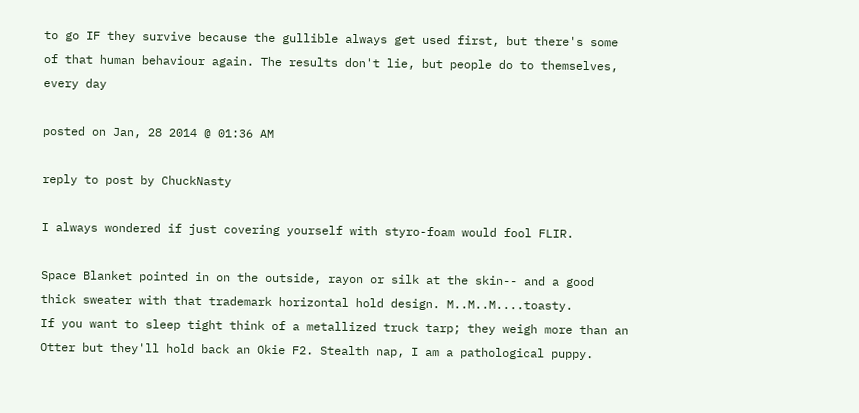to go IF they survive because the gullible always get used first, but there's some of that human behaviour again. The results don't lie, but people do to themselves, every day

posted on Jan, 28 2014 @ 01:36 AM

reply to post by ChuckNasty

I always wondered if just covering yourself with styro-foam would fool FLIR.

Space Blanket pointed in on the outside, rayon or silk at the skin-- and a good thick sweater with that trademark horizontal hold design. M..M..M....toasty.
If you want to sleep tight think of a metallized truck tarp; they weigh more than an
Otter but they'll hold back an Okie F2. Stealth nap, I am a pathological puppy.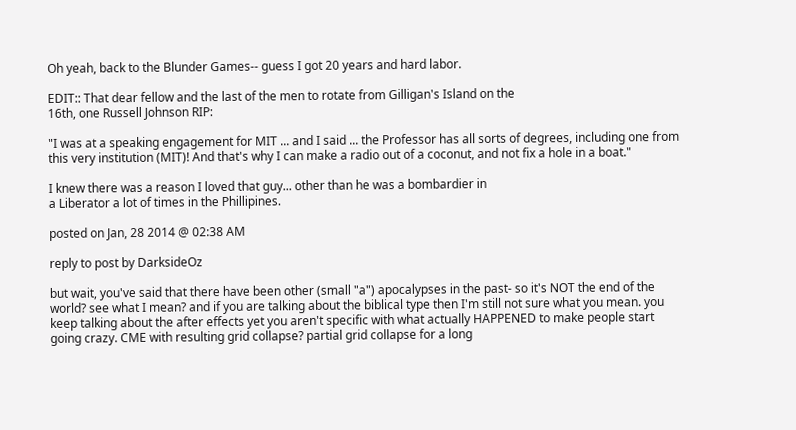Oh yeah, back to the Blunder Games-- guess I got 20 years and hard labor.

EDIT:: That dear fellow and the last of the men to rotate from Gilligan's Island on the
16th, one Russell Johnson RIP:

"I was at a speaking engagement for MIT ... and I said ... the Professor has all sorts of degrees, including one from this very institution (MIT)! And that's why I can make a radio out of a coconut, and not fix a hole in a boat."

I knew there was a reason I loved that guy... other than he was a bombardier in
a Liberator a lot of times in the Phillipines.

posted on Jan, 28 2014 @ 02:38 AM

reply to post by DarksideOz

but wait, you've said that there have been other (small "a") apocalypses in the past- so it's NOT the end of the world? see what I mean? and if you are talking about the biblical type then I'm still not sure what you mean. you keep talking about the after effects yet you aren't specific with what actually HAPPENED to make people start going crazy. CME with resulting grid collapse? partial grid collapse for a long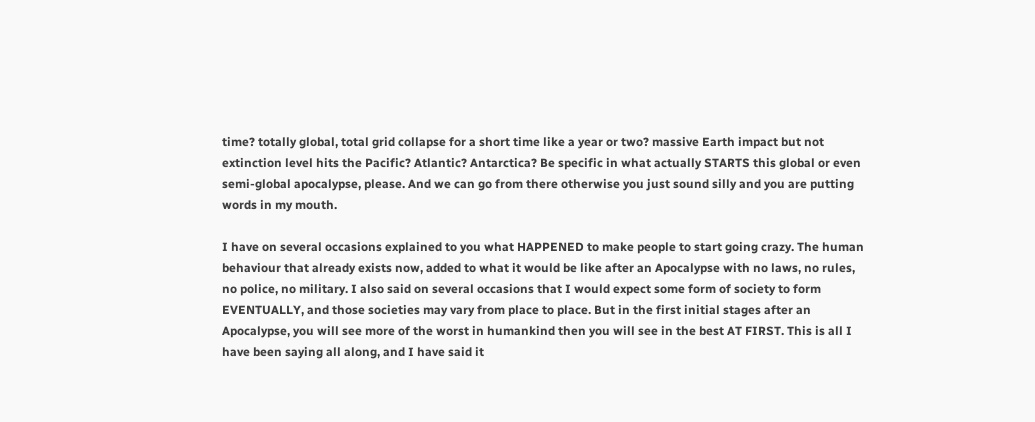time? totally global, total grid collapse for a short time like a year or two? massive Earth impact but not extinction level hits the Pacific? Atlantic? Antarctica? Be specific in what actually STARTS this global or even semi-global apocalypse, please. And we can go from there otherwise you just sound silly and you are putting words in my mouth.

I have on several occasions explained to you what HAPPENED to make people to start going crazy. The human behaviour that already exists now, added to what it would be like after an Apocalypse with no laws, no rules, no police, no military. I also said on several occasions that I would expect some form of society to form EVENTUALLY, and those societies may vary from place to place. But in the first initial stages after an Apocalypse, you will see more of the worst in humankind then you will see in the best AT FIRST. This is all I have been saying all along, and I have said it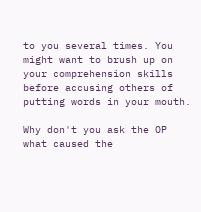to you several times. You might want to brush up on your comprehension skills before accusing others of putting words in your mouth.

Why don't you ask the OP what caused the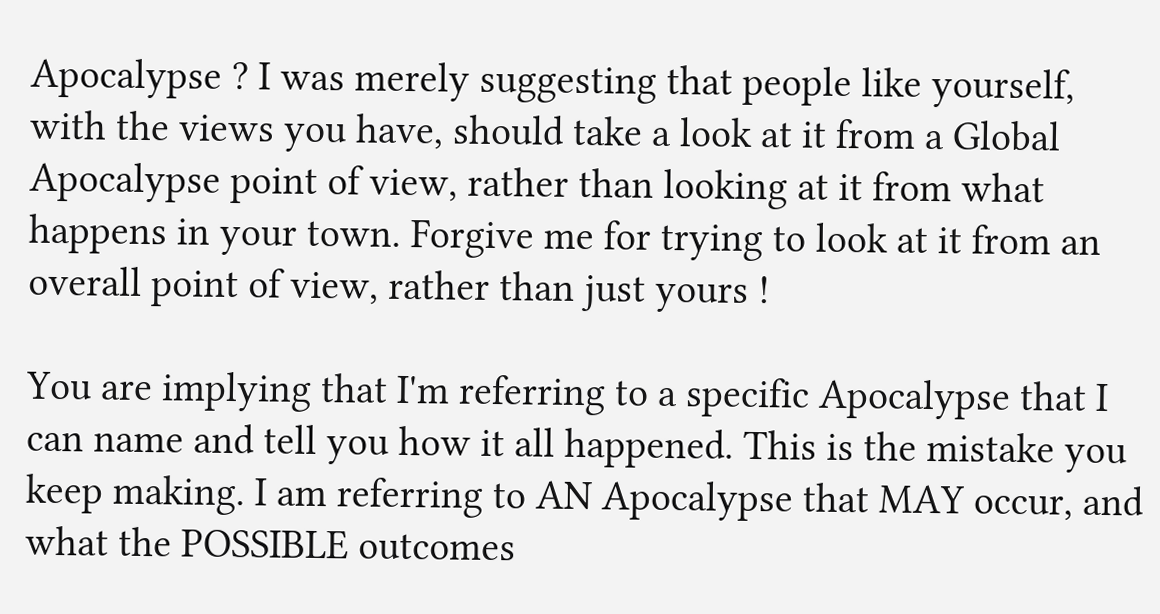Apocalypse ? I was merely suggesting that people like yourself, with the views you have, should take a look at it from a Global Apocalypse point of view, rather than looking at it from what happens in your town. Forgive me for trying to look at it from an overall point of view, rather than just yours !

You are implying that I'm referring to a specific Apocalypse that I can name and tell you how it all happened. This is the mistake you keep making. I am referring to AN Apocalypse that MAY occur, and what the POSSIBLE outcomes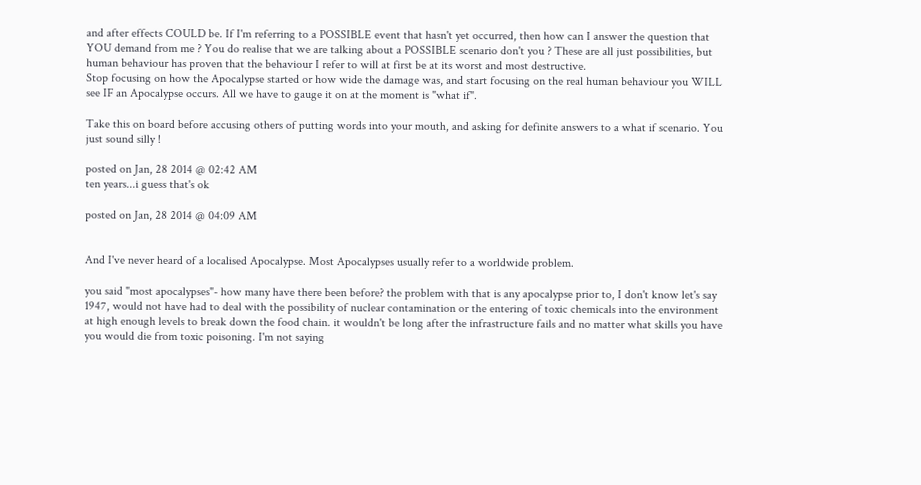and after effects COULD be. If I'm referring to a POSSIBLE event that hasn't yet occurred, then how can I answer the question that YOU demand from me ? You do realise that we are talking about a POSSIBLE scenario don't you ? These are all just possibilities, but human behaviour has proven that the behaviour I refer to will at first be at its worst and most destructive.
Stop focusing on how the Apocalypse started or how wide the damage was, and start focusing on the real human behaviour you WILL see IF an Apocalypse occurs. All we have to gauge it on at the moment is "what if".

Take this on board before accusing others of putting words into your mouth, and asking for definite answers to a what if scenario. You just sound silly !

posted on Jan, 28 2014 @ 02:42 AM
ten years...i guess that's ok

posted on Jan, 28 2014 @ 04:09 AM


And I've never heard of a localised Apocalypse. Most Apocalypses usually refer to a worldwide problem.

you said "most apocalypses"- how many have there been before? the problem with that is any apocalypse prior to, I don't know let's say 1947, would not have had to deal with the possibility of nuclear contamination or the entering of toxic chemicals into the environment at high enough levels to break down the food chain. it wouldn't be long after the infrastructure fails and no matter what skills you have you would die from toxic poisoning. I'm not saying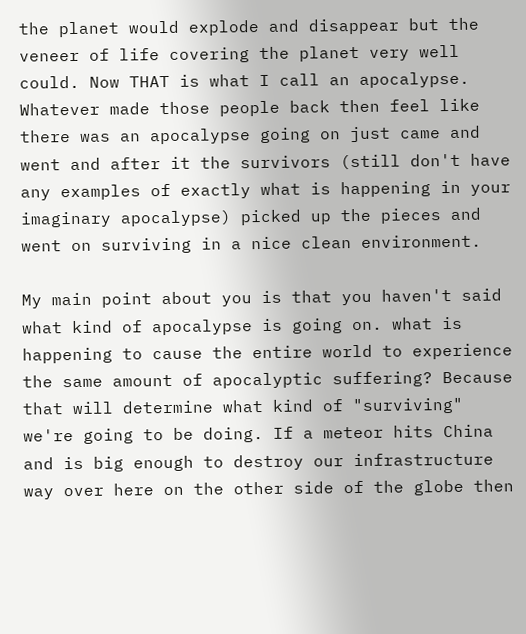the planet would explode and disappear but the veneer of life covering the planet very well could. Now THAT is what I call an apocalypse. Whatever made those people back then feel like there was an apocalypse going on just came and went and after it the survivors (still don't have any examples of exactly what is happening in your imaginary apocalypse) picked up the pieces and went on surviving in a nice clean environment.

My main point about you is that you haven't said what kind of apocalypse is going on. what is happening to cause the entire world to experience the same amount of apocalyptic suffering? Because that will determine what kind of "surviving" we're going to be doing. If a meteor hits China and is big enough to destroy our infrastructure way over here on the other side of the globe then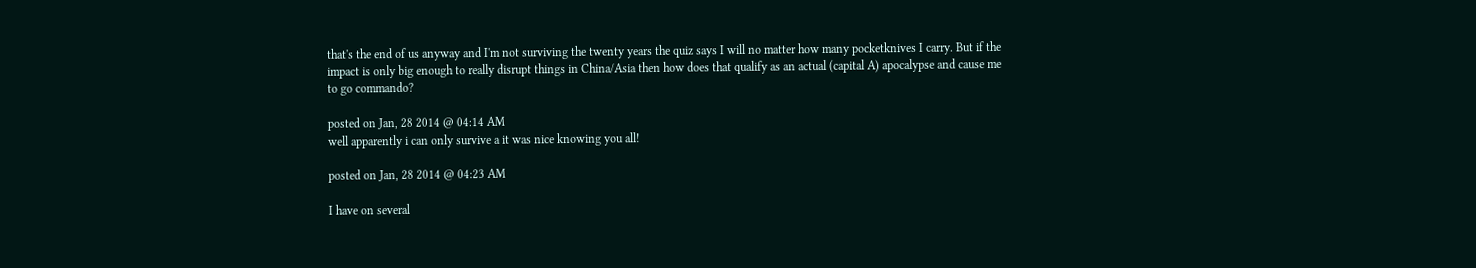that's the end of us anyway and I'm not surviving the twenty years the quiz says I will no matter how many pocketknives I carry. But if the impact is only big enough to really disrupt things in China/Asia then how does that qualify as an actual (capital A) apocalypse and cause me to go commando?

posted on Jan, 28 2014 @ 04:14 AM
well apparently i can only survive a it was nice knowing you all!

posted on Jan, 28 2014 @ 04:23 AM

I have on several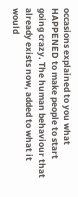occasions explained to you what HAPPENED to make people to start going crazy. The human behaviour that already exists now, added to what it would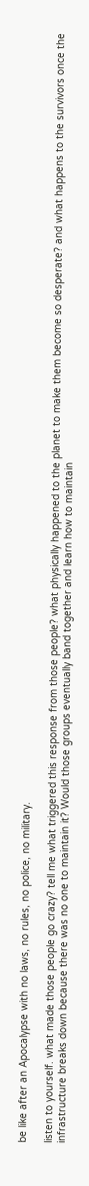be like after an Apocalypse with no laws, no rules, no police, no military.

listen to yourself. what made those people go crazy? tell me what triggered this response from those people? what physically happened to the planet to make them become so desperate? and what happens to the survivors once the infrastructure breaks down because there was no one to maintain it? Would those groups eventually band together and learn how to maintain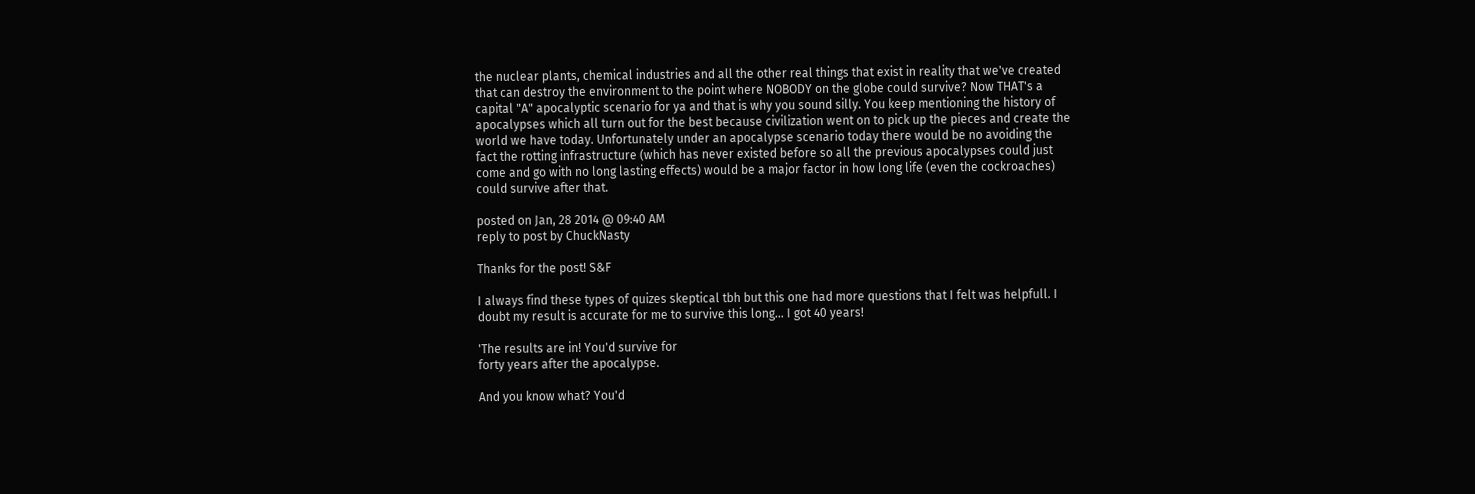the nuclear plants, chemical industries and all the other real things that exist in reality that we've created that can destroy the environment to the point where NOBODY on the globe could survive? Now THAT's a capital "A" apocalyptic scenario for ya and that is why you sound silly. You keep mentioning the history of apocalypses which all turn out for the best because civilization went on to pick up the pieces and create the world we have today. Unfortunately under an apocalypse scenario today there would be no avoiding the fact the rotting infrastructure (which has never existed before so all the previous apocalypses could just come and go with no long lasting effects) would be a major factor in how long life (even the cockroaches) could survive after that.

posted on Jan, 28 2014 @ 09:40 AM
reply to post by ChuckNasty

Thanks for the post! S&F

I always find these types of quizes skeptical tbh but this one had more questions that I felt was helpfull. I doubt my result is accurate for me to survive this long... I got 40 years!

'The results are in! You'd survive for
forty years after the apocalypse.

And you know what? You'd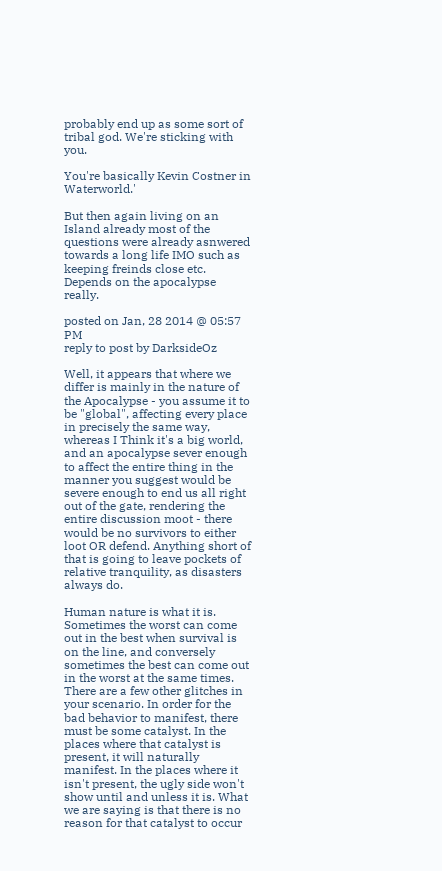probably end up as some sort of tribal god. We're sticking with you.

You're basically Kevin Costner in Waterworld.'

But then again living on an Island already most of the questions were already asnwered towards a long life IMO such as keeping freinds close etc. Depends on the apocalypse really.

posted on Jan, 28 2014 @ 05:57 PM
reply to post by DarksideOz

Well, it appears that where we differ is mainly in the nature of the Apocalypse - you assume it to be "global", affecting every place in precisely the same way, whereas I Think it's a big world, and an apocalypse sever enough to affect the entire thing in the manner you suggest would be severe enough to end us all right out of the gate, rendering the entire discussion moot - there would be no survivors to either loot OR defend. Anything short of that is going to leave pockets of relative tranquility, as disasters always do.

Human nature is what it is. Sometimes the worst can come out in the best when survival is on the line, and conversely sometimes the best can come out in the worst at the same times. There are a few other glitches in your scenario. In order for the bad behavior to manifest, there must be some catalyst. In the places where that catalyst is present, it will naturally manifest. In the places where it isn't present, the ugly side won't show until and unless it is. What we are saying is that there is no reason for that catalyst to occur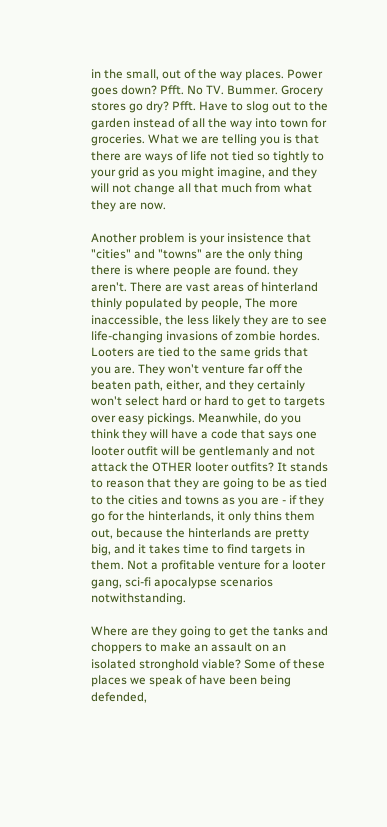in the small, out of the way places. Power goes down? Pfft. No TV. Bummer. Grocery stores go dry? Pfft. Have to slog out to the garden instead of all the way into town for groceries. What we are telling you is that there are ways of life not tied so tightly to your grid as you might imagine, and they will not change all that much from what they are now.

Another problem is your insistence that "cities" and "towns" are the only thing there is where people are found. they aren't. There are vast areas of hinterland thinly populated by people, The more inaccessible, the less likely they are to see life-changing invasions of zombie hordes. Looters are tied to the same grids that you are. They won't venture far off the beaten path, either, and they certainly won't select hard or hard to get to targets over easy pickings. Meanwhile, do you think they will have a code that says one looter outfit will be gentlemanly and not attack the OTHER looter outfits? It stands to reason that they are going to be as tied to the cities and towns as you are - if they go for the hinterlands, it only thins them out, because the hinterlands are pretty big, and it takes time to find targets in them. Not a profitable venture for a looter gang, sci-fi apocalypse scenarios notwithstanding.

Where are they going to get the tanks and choppers to make an assault on an isolated stronghold viable? Some of these places we speak of have been being defended,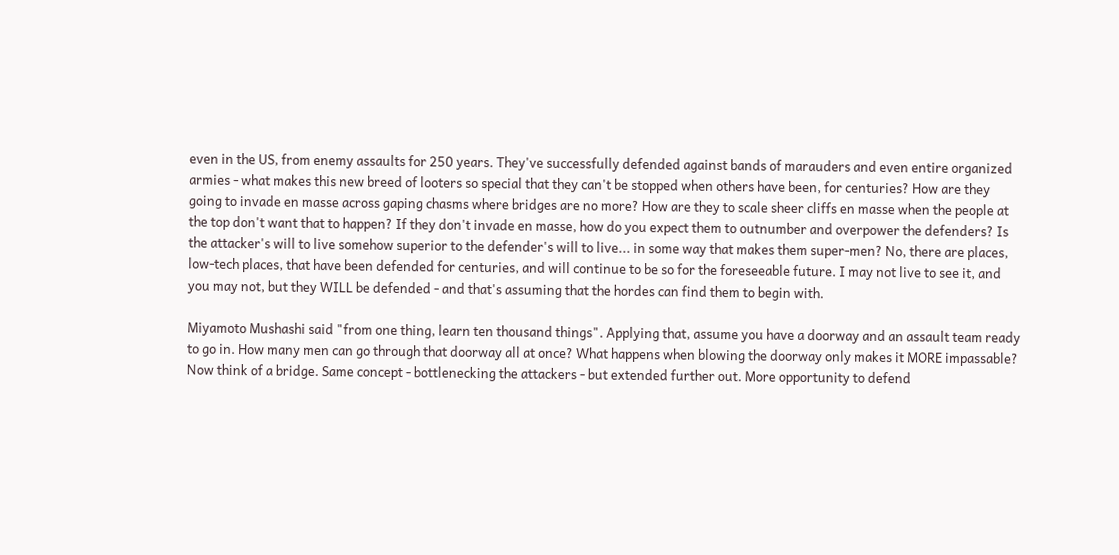even in the US, from enemy assaults for 250 years. They've successfully defended against bands of marauders and even entire organized armies - what makes this new breed of looters so special that they can't be stopped when others have been, for centuries? How are they going to invade en masse across gaping chasms where bridges are no more? How are they to scale sheer cliffs en masse when the people at the top don't want that to happen? If they don't invade en masse, how do you expect them to outnumber and overpower the defenders? Is the attacker's will to live somehow superior to the defender's will to live... in some way that makes them super-men? No, there are places, low-tech places, that have been defended for centuries, and will continue to be so for the foreseeable future. I may not live to see it, and you may not, but they WILL be defended - and that's assuming that the hordes can find them to begin with.

Miyamoto Mushashi said "from one thing, learn ten thousand things". Applying that, assume you have a doorway and an assault team ready to go in. How many men can go through that doorway all at once? What happens when blowing the doorway only makes it MORE impassable? Now think of a bridge. Same concept - bottlenecking the attackers - but extended further out. More opportunity to defend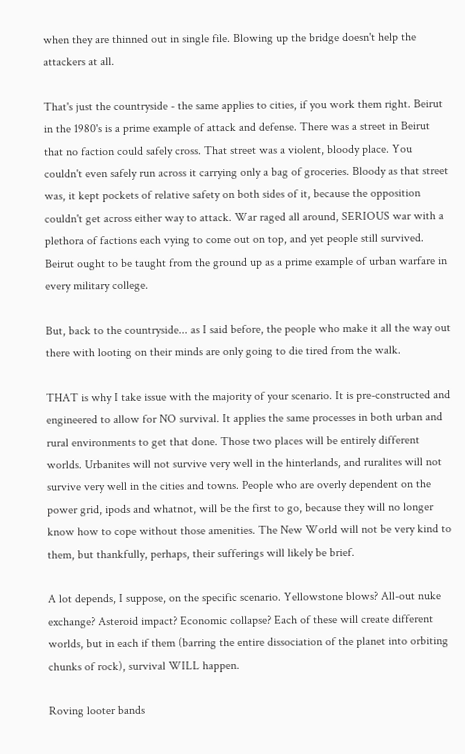when they are thinned out in single file. Blowing up the bridge doesn't help the attackers at all.

That's just the countryside - the same applies to cities, if you work them right. Beirut in the 1980's is a prime example of attack and defense. There was a street in Beirut that no faction could safely cross. That street was a violent, bloody place. You couldn't even safely run across it carrying only a bag of groceries. Bloody as that street was, it kept pockets of relative safety on both sides of it, because the opposition couldn't get across either way to attack. War raged all around, SERIOUS war with a plethora of factions each vying to come out on top, and yet people still survived. Beirut ought to be taught from the ground up as a prime example of urban warfare in every military college.

But, back to the countryside... as I said before, the people who make it all the way out there with looting on their minds are only going to die tired from the walk.

THAT is why I take issue with the majority of your scenario. It is pre-constructed and engineered to allow for NO survival. It applies the same processes in both urban and rural environments to get that done. Those two places will be entirely different worlds. Urbanites will not survive very well in the hinterlands, and ruralites will not survive very well in the cities and towns. People who are overly dependent on the power grid, ipods and whatnot, will be the first to go, because they will no longer know how to cope without those amenities. The New World will not be very kind to them, but thankfully, perhaps, their sufferings will likely be brief.

A lot depends, I suppose, on the specific scenario. Yellowstone blows? All-out nuke exchange? Asteroid impact? Economic collapse? Each of these will create different worlds, but in each if them (barring the entire dissociation of the planet into orbiting chunks of rock), survival WILL happen.

Roving looter bands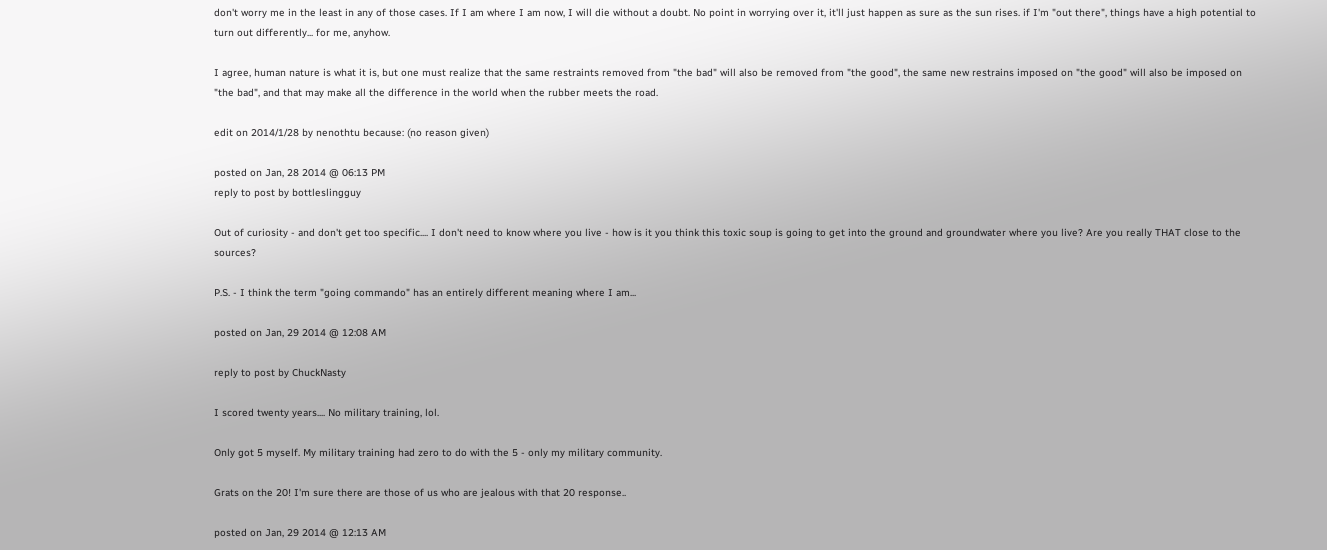don't worry me in the least in any of those cases. If I am where I am now, I will die without a doubt. No point in worrying over it, it'll just happen as sure as the sun rises. if I'm "out there", things have a high potential to turn out differently... for me, anyhow.

I agree, human nature is what it is, but one must realize that the same restraints removed from "the bad" will also be removed from "the good", the same new restrains imposed on "the good" will also be imposed on "the bad", and that may make all the difference in the world when the rubber meets the road.

edit on 2014/1/28 by nenothtu because: (no reason given)

posted on Jan, 28 2014 @ 06:13 PM
reply to post by bottleslingguy

Out of curiosity - and don't get too specific.... I don't need to know where you live - how is it you think this toxic soup is going to get into the ground and groundwater where you live? Are you really THAT close to the sources?

P.S. - I think the term "going commando" has an entirely different meaning where I am...

posted on Jan, 29 2014 @ 12:08 AM

reply to post by ChuckNasty

I scored twenty years.... No military training, lol.

Only got 5 myself. My military training had zero to do with the 5 - only my military community.

Grats on the 20! I'm sure there are those of us who are jealous with that 20 response..

posted on Jan, 29 2014 @ 12:13 AM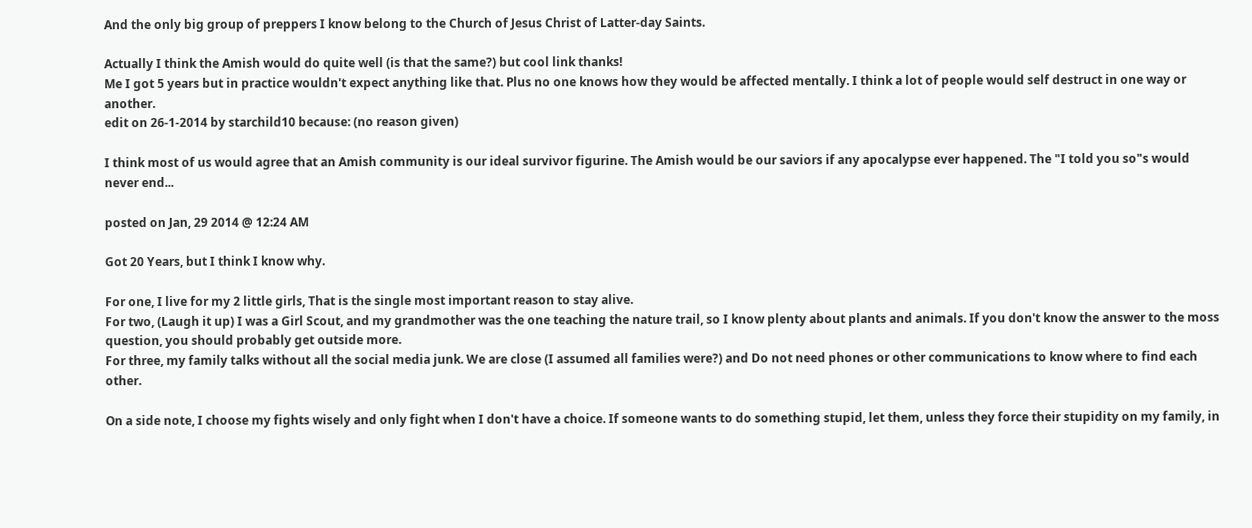And the only big group of preppers I know belong to the Church of Jesus Christ of Latter-day Saints.

Actually I think the Amish would do quite well (is that the same?) but cool link thanks!
Me I got 5 years but in practice wouldn't expect anything like that. Plus no one knows how they would be affected mentally. I think a lot of people would self destruct in one way or another.
edit on 26-1-2014 by starchild10 because: (no reason given)

I think most of us would agree that an Amish community is our ideal survivor figurine. The Amish would be our saviors if any apocalypse ever happened. The "I told you so"s would never end...

posted on Jan, 29 2014 @ 12:24 AM

Got 20 Years, but I think I know why.

For one, I live for my 2 little girls, That is the single most important reason to stay alive.
For two, (Laugh it up) I was a Girl Scout, and my grandmother was the one teaching the nature trail, so I know plenty about plants and animals. If you don't know the answer to the moss question, you should probably get outside more.
For three, my family talks without all the social media junk. We are close (I assumed all families were?) and Do not need phones or other communications to know where to find each other.

On a side note, I choose my fights wisely and only fight when I don't have a choice. If someone wants to do something stupid, let them, unless they force their stupidity on my family, in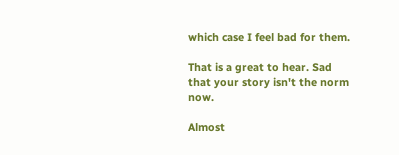which case I feel bad for them.

That is a great to hear. Sad that your story isn't the norm now.

Almost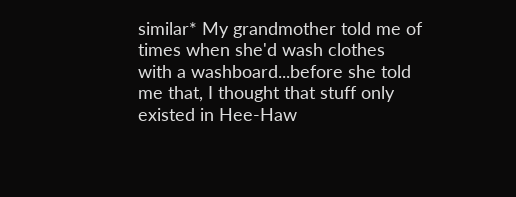similar* My grandmother told me of times when she'd wash clothes with a washboard...before she told me that, I thought that stuff only existed in Hee-Haw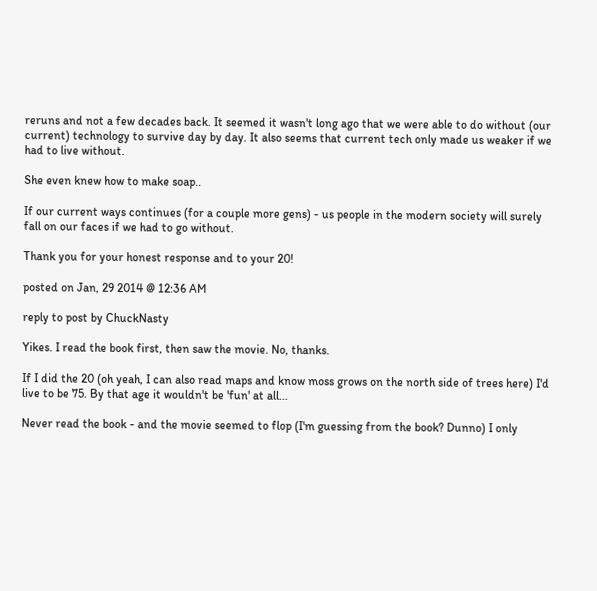reruns and not a few decades back. It seemed it wasn't long ago that we were able to do without (our current) technology to survive day by day. It also seems that current tech only made us weaker if we had to live without.

She even knew how to make soap..

If our current ways continues (for a couple more gens) - us people in the modern society will surely fall on our faces if we had to go without.

Thank you for your honest response and to your 20!

posted on Jan, 29 2014 @ 12:36 AM

reply to post by ChuckNasty

Yikes. I read the book first, then saw the movie. No, thanks.

If I did the 20 (oh yeah, I can also read maps and know moss grows on the north side of trees here) I'd live to be 75. By that age it wouldn't be 'fun' at all...

Never read the book - and the movie seemed to flop (I'm guessing from the book? Dunno) I only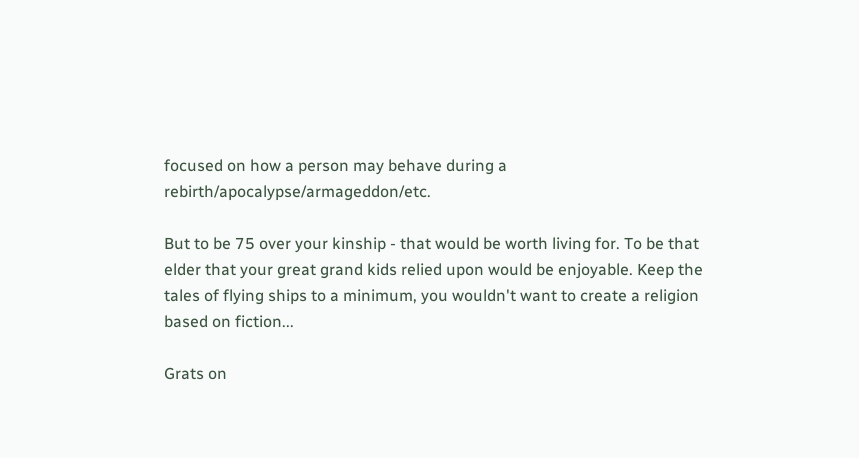focused on how a person may behave during a rebirth/apocalypse/armageddon/etc.

But to be 75 over your kinship - that would be worth living for. To be that elder that your great grand kids relied upon would be enjoyable. Keep the tales of flying ships to a minimum, you wouldn't want to create a religion based on fiction...

Grats on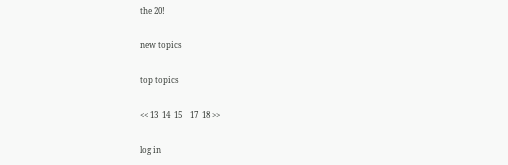the 20!

new topics

top topics

<< 13  14  15    17  18 >>

log in